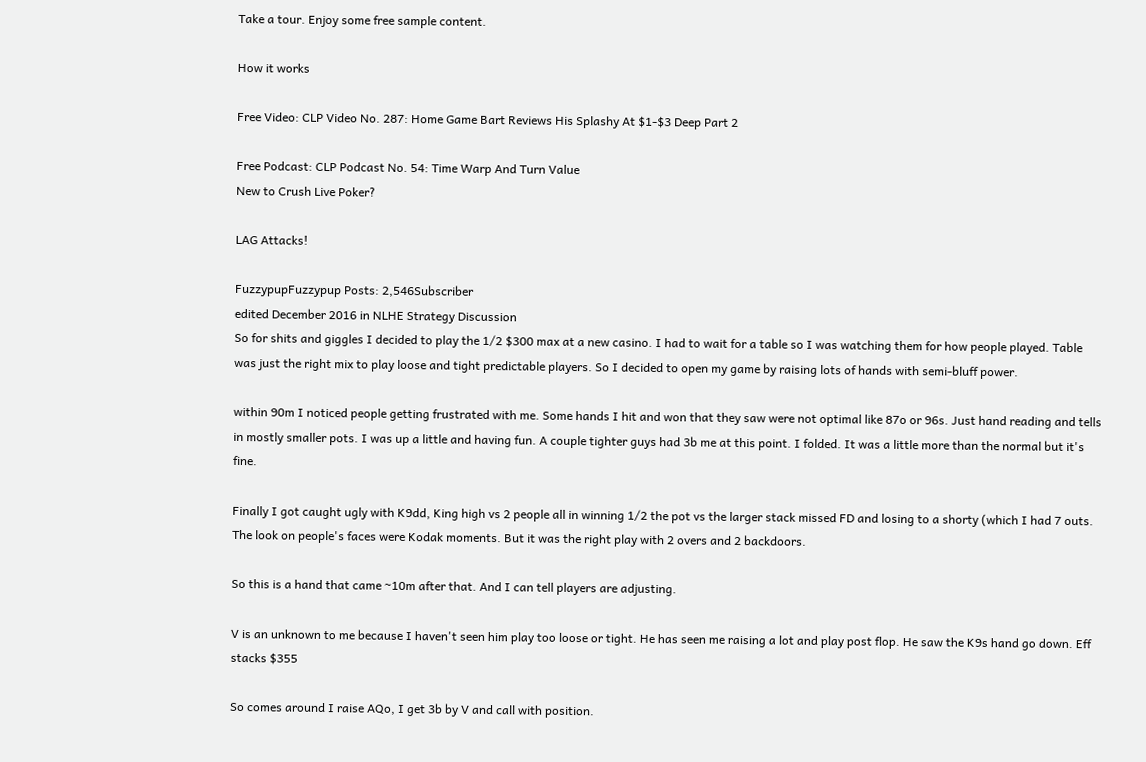Take a tour. Enjoy some free sample content.

How it works

Free Video: CLP Video No. 287: Home Game Bart Reviews His Splashy At $1-$3 Deep Part 2

Free Podcast: CLP Podcast No. 54: Time Warp And Turn Value
New to Crush Live Poker?

LAG Attacks!

FuzzypupFuzzypup Posts: 2,546Subscriber
edited December 2016 in NLHE Strategy Discussion
So for shits and giggles I decided to play the 1/2 $300 max at a new casino. I had to wait for a table so I was watching them for how people played. Table was just the right mix to play loose and tight predictable players. So I decided to open my game by raising lots of hands with semi-bluff power.

within 90m I noticed people getting frustrated with me. Some hands I hit and won that they saw were not optimal like 87o or 96s. Just hand reading and tells in mostly smaller pots. I was up a little and having fun. A couple tighter guys had 3b me at this point. I folded. It was a little more than the normal but it's fine.

Finally I got caught ugly with K9dd, King high vs 2 people all in winning 1/2 the pot vs the larger stack missed FD and losing to a shorty (which I had 7 outs. The look on people's faces were Kodak moments. But it was the right play with 2 overs and 2 backdoors.

So this is a hand that came ~10m after that. And I can tell players are adjusting.

V is an unknown to me because I haven't seen him play too loose or tight. He has seen me raising a lot and play post flop. He saw the K9s hand go down. Eff stacks $355

So comes around I raise AQo, I get 3b by V and call with position.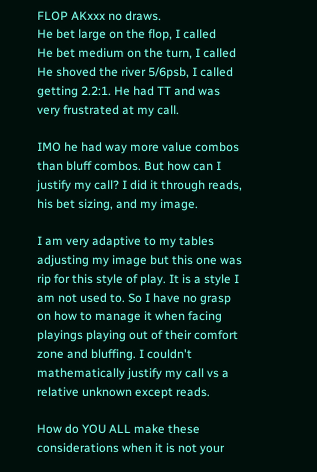FLOP AKxxx no draws.
He bet large on the flop, I called
He bet medium on the turn, I called
He shoved the river 5/6psb, I called getting 2.2:1. He had TT and was very frustrated at my call.

IMO he had way more value combos than bluff combos. But how can I justify my call? I did it through reads, his bet sizing, and my image.

I am very adaptive to my tables adjusting my image but this one was rip for this style of play. It is a style I am not used to. So I have no grasp on how to manage it when facing playings playing out of their comfort zone and bluffing. I couldn't mathematically justify my call vs a relative unknown except reads.

How do YOU ALL make these considerations when it is not your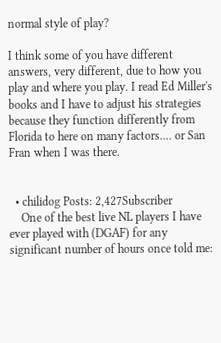normal style of play?

I think some of you have different answers, very different, due to how you play and where you play. I read Ed Miller's books and I have to adjust his strategies because they function differently from Florida to here on many factors.... or San Fran when I was there.


  • chilidog Posts: 2,427Subscriber
    One of the best live NL players I have ever played with (DGAF) for any significant number of hours once told me: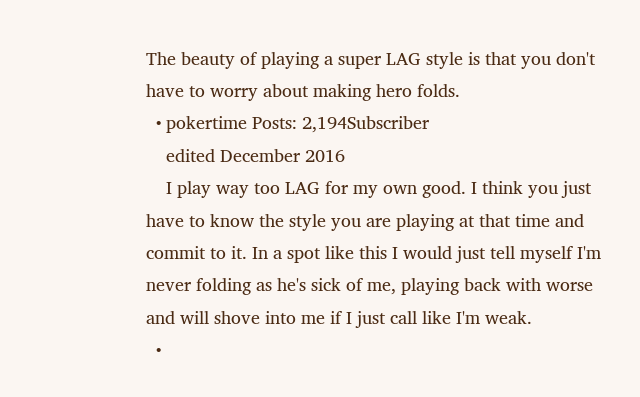The beauty of playing a super LAG style is that you don't have to worry about making hero folds.
  • pokertime Posts: 2,194Subscriber
    edited December 2016
    I play way too LAG for my own good. I think you just have to know the style you are playing at that time and commit to it. In a spot like this I would just tell myself I'm never folding as he's sick of me, playing back with worse and will shove into me if I just call like I'm weak.
  •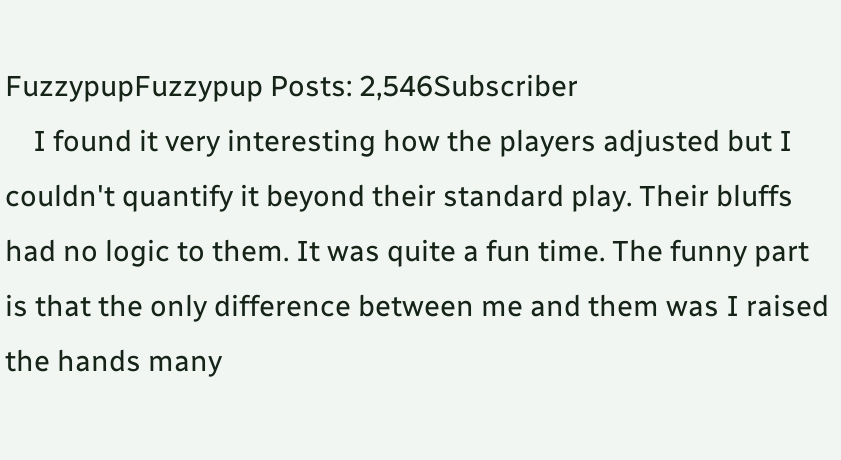FuzzypupFuzzypup Posts: 2,546Subscriber
    I found it very interesting how the players adjusted but I couldn't quantify it beyond their standard play. Their bluffs had no logic to them. It was quite a fun time. The funny part is that the only difference between me and them was I raised the hands many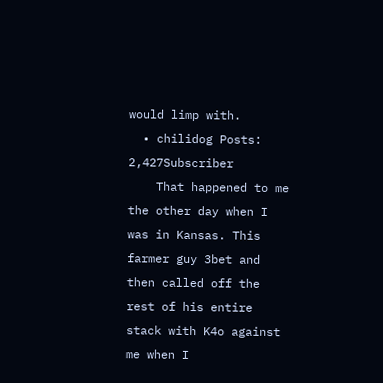would limp with.
  • chilidog Posts: 2,427Subscriber
    That happened to me the other day when I was in Kansas. This farmer guy 3bet and then called off the rest of his entire stack with K4o against me when I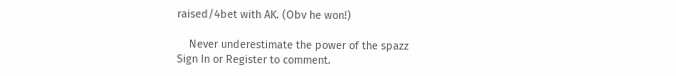raised/4bet with AK. (Obv he won!)

    Never underestimate the power of the spazz
Sign In or Register to comment.